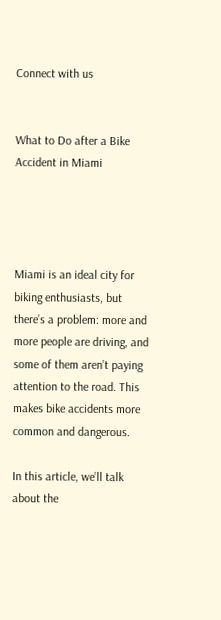Connect with us


What to Do after a Bike Accident in Miami




Miami is an ideal city for biking enthusiasts, but there’s a problem: more and more people are driving, and some of them aren’t paying attention to the road. This makes bike accidents more common and dangerous.

In this article, we’ll talk about the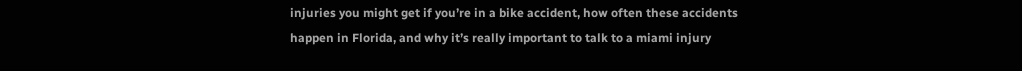injuries you might get if you’re in a bike accident, how often these accidents happen in Florida, and why it’s really important to talk to a miami injury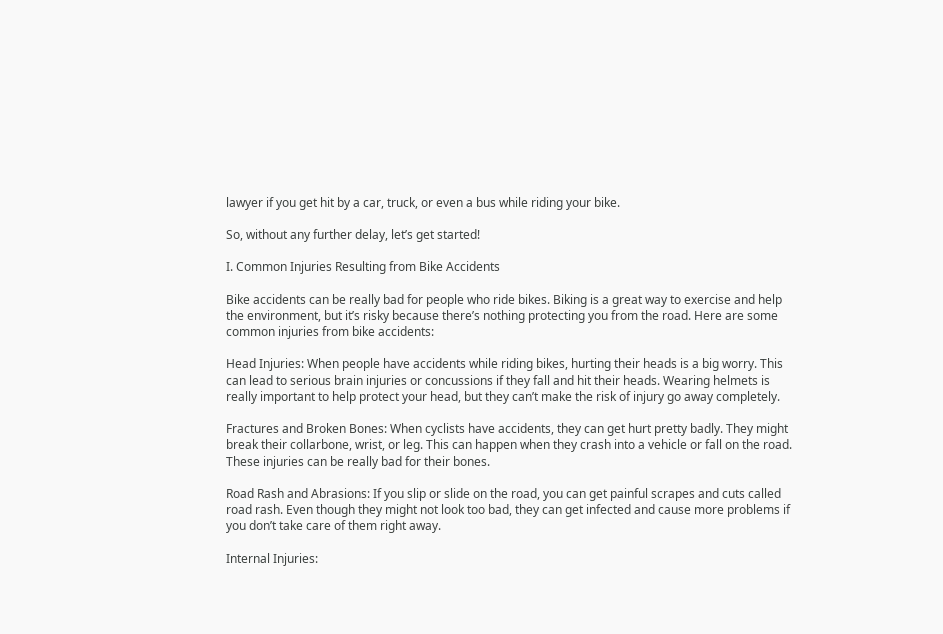lawyer if you get hit by a car, truck, or even a bus while riding your bike.

So, without any further delay, let’s get started!

I. Common Injuries Resulting from Bike Accidents

Bike accidents can be really bad for people who ride bikes. Biking is a great way to exercise and help the environment, but it’s risky because there’s nothing protecting you from the road. Here are some common injuries from bike accidents:

Head Injuries: When people have accidents while riding bikes, hurting their heads is a big worry. This can lead to serious brain injuries or concussions if they fall and hit their heads. Wearing helmets is really important to help protect your head, but they can’t make the risk of injury go away completely.

Fractures and Broken Bones: When cyclists have accidents, they can get hurt pretty badly. They might break their collarbone, wrist, or leg. This can happen when they crash into a vehicle or fall on the road. These injuries can be really bad for their bones.

Road Rash and Abrasions: If you slip or slide on the road, you can get painful scrapes and cuts called road rash. Even though they might not look too bad, they can get infected and cause more problems if you don’t take care of them right away.

Internal Injuries: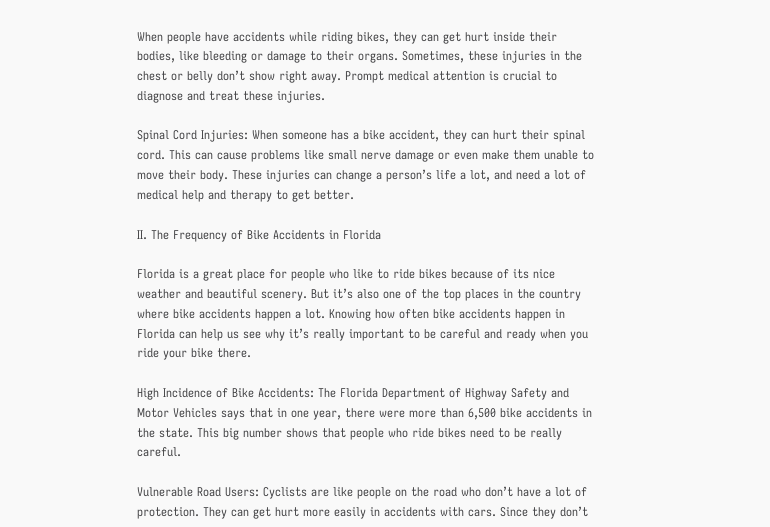When people have accidents while riding bikes, they can get hurt inside their bodies, like bleeding or damage to their organs. Sometimes, these injuries in the chest or belly don’t show right away. Prompt medical attention is crucial to diagnose and treat these injuries.

Spinal Cord Injuries: When someone has a bike accident, they can hurt their spinal cord. This can cause problems like small nerve damage or even make them unable to move their body. These injuries can change a person’s life a lot, and need a lot of medical help and therapy to get better.

II. The Frequency of Bike Accidents in Florida

Florida is a great place for people who like to ride bikes because of its nice weather and beautiful scenery. But it’s also one of the top places in the country where bike accidents happen a lot. Knowing how often bike accidents happen in Florida can help us see why it’s really important to be careful and ready when you ride your bike there.

High Incidence of Bike Accidents: The Florida Department of Highway Safety and Motor Vehicles says that in one year, there were more than 6,500 bike accidents in the state. This big number shows that people who ride bikes need to be really careful.

Vulnerable Road Users: Cyclists are like people on the road who don’t have a lot of protection. They can get hurt more easily in accidents with cars. Since they don’t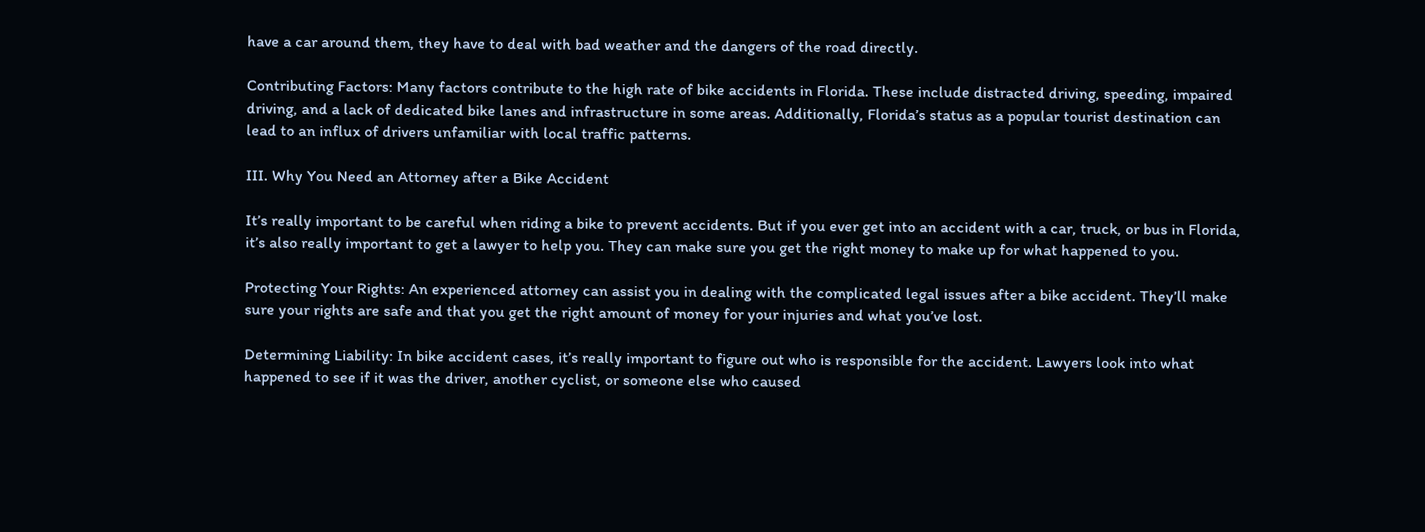have a car around them, they have to deal with bad weather and the dangers of the road directly.

Contributing Factors: Many factors contribute to the high rate of bike accidents in Florida. These include distracted driving, speeding, impaired driving, and a lack of dedicated bike lanes and infrastructure in some areas. Additionally, Florida’s status as a popular tourist destination can lead to an influx of drivers unfamiliar with local traffic patterns.

III. Why You Need an Attorney after a Bike Accident

It’s really important to be careful when riding a bike to prevent accidents. But if you ever get into an accident with a car, truck, or bus in Florida, it’s also really important to get a lawyer to help you. They can make sure you get the right money to make up for what happened to you.

Protecting Your Rights: An experienced attorney can assist you in dealing with the complicated legal issues after a bike accident. They’ll make sure your rights are safe and that you get the right amount of money for your injuries and what you’ve lost.

Determining Liability: In bike accident cases, it’s really important to figure out who is responsible for the accident. Lawyers look into what happened to see if it was the driver, another cyclist, or someone else who caused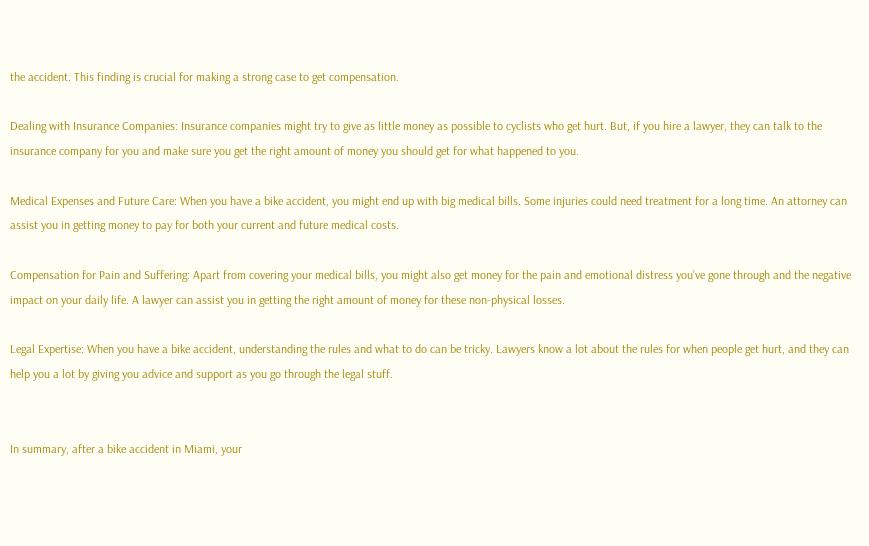the accident. This finding is crucial for making a strong case to get compensation.

Dealing with Insurance Companies: Insurance companies might try to give as little money as possible to cyclists who get hurt. But, if you hire a lawyer, they can talk to the insurance company for you and make sure you get the right amount of money you should get for what happened to you.

Medical Expenses and Future Care: When you have a bike accident, you might end up with big medical bills. Some injuries could need treatment for a long time. An attorney can assist you in getting money to pay for both your current and future medical costs.

Compensation for Pain and Suffering: Apart from covering your medical bills, you might also get money for the pain and emotional distress you’ve gone through and the negative impact on your daily life. A lawyer can assist you in getting the right amount of money for these non-physical losses.

Legal Expertise: When you have a bike accident, understanding the rules and what to do can be tricky. Lawyers know a lot about the rules for when people get hurt, and they can help you a lot by giving you advice and support as you go through the legal stuff.


In summary, after a bike accident in Miami, your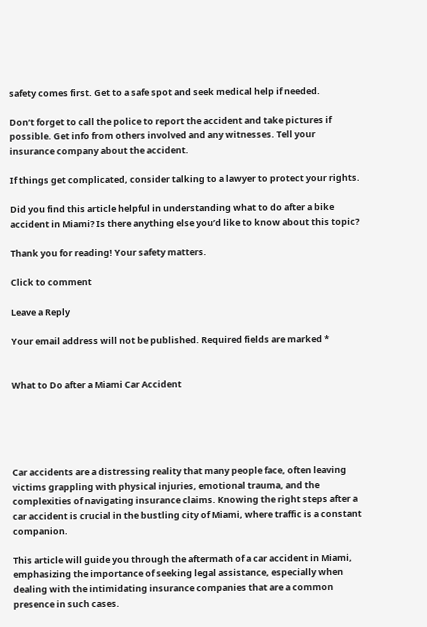safety comes first. Get to a safe spot and seek medical help if needed.

Don’t forget to call the police to report the accident and take pictures if possible. Get info from others involved and any witnesses. Tell your insurance company about the accident.

If things get complicated, consider talking to a lawyer to protect your rights.

Did you find this article helpful in understanding what to do after a bike accident in Miami? Is there anything else you’d like to know about this topic?

Thank you for reading! Your safety matters.

Click to comment

Leave a Reply

Your email address will not be published. Required fields are marked *


What to Do after a Miami Car Accident





Car accidents are a distressing reality that many people face, often leaving victims grappling with physical injuries, emotional trauma, and the complexities of navigating insurance claims. Knowing the right steps after a car accident is crucial in the bustling city of Miami, where traffic is a constant companion.

This article will guide you through the aftermath of a car accident in Miami, emphasizing the importance of seeking legal assistance, especially when dealing with the intimidating insurance companies that are a common presence in such cases.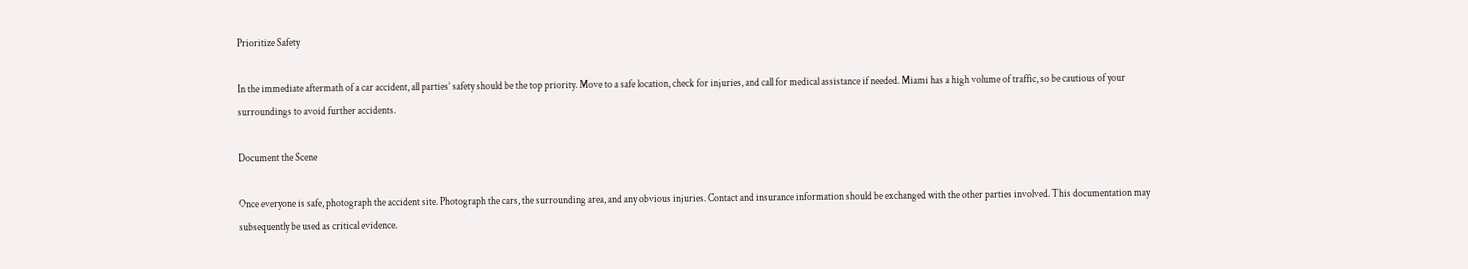Prioritize Safety

In the immediate aftermath of a car accident, all parties’ safety should be the top priority. Move to a safe location, check for injuries, and call for medical assistance if needed. Miami has a high volume of traffic, so be cautious of your surroundings to avoid further accidents.

Document the Scene

Once everyone is safe, photograph the accident site. Photograph the cars, the surrounding area, and any obvious injuries. Contact and insurance information should be exchanged with the other parties involved. This documentation may subsequently be used as critical evidence.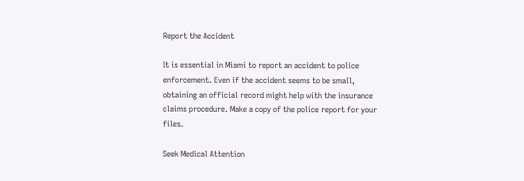Report the Accident

It is essential in Miami to report an accident to police enforcement. Even if the accident seems to be small, obtaining an official record might help with the insurance claims procedure. Make a copy of the police report for your files.

Seek Medical Attention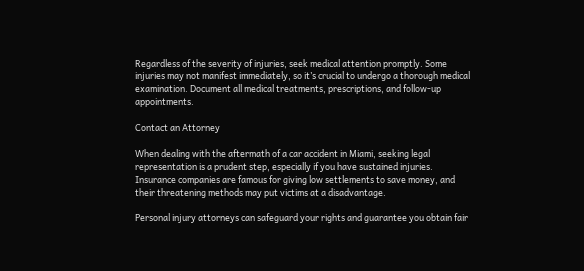Regardless of the severity of injuries, seek medical attention promptly. Some injuries may not manifest immediately, so it’s crucial to undergo a thorough medical examination. Document all medical treatments, prescriptions, and follow-up appointments.

Contact an Attorney

When dealing with the aftermath of a car accident in Miami, seeking legal representation is a prudent step, especially if you have sustained injuries. Insurance companies are famous for giving low settlements to save money, and their threatening methods may put victims at a disadvantage.

Personal injury attorneys can safeguard your rights and guarantee you obtain fair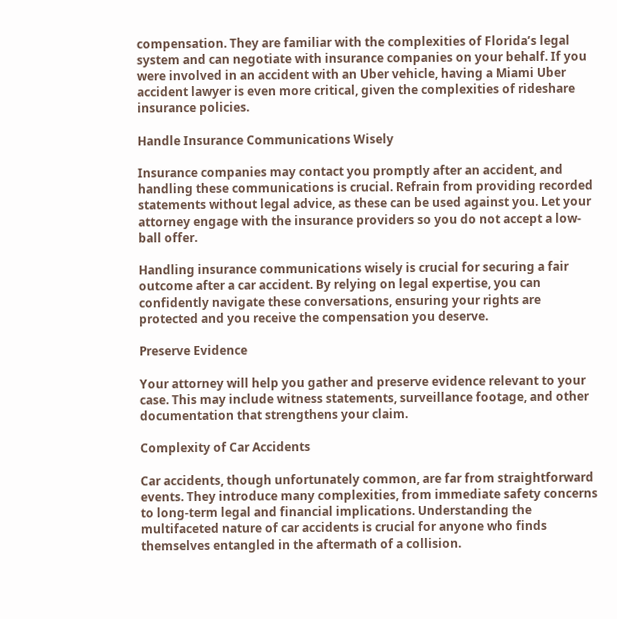compensation. They are familiar with the complexities of Florida’s legal system and can negotiate with insurance companies on your behalf. If you were involved in an accident with an Uber vehicle, having a Miami Uber accident lawyer is even more critical, given the complexities of rideshare insurance policies.

Handle Insurance Communications Wisely

Insurance companies may contact you promptly after an accident, and handling these communications is crucial. Refrain from providing recorded statements without legal advice, as these can be used against you. Let your attorney engage with the insurance providers so you do not accept a low-ball offer.

Handling insurance communications wisely is crucial for securing a fair outcome after a car accident. By relying on legal expertise, you can confidently navigate these conversations, ensuring your rights are protected and you receive the compensation you deserve.

Preserve Evidence

Your attorney will help you gather and preserve evidence relevant to your case. This may include witness statements, surveillance footage, and other documentation that strengthens your claim.

Complexity of Car Accidents

Car accidents, though unfortunately common, are far from straightforward events. They introduce many complexities, from immediate safety concerns to long-term legal and financial implications. Understanding the multifaceted nature of car accidents is crucial for anyone who finds themselves entangled in the aftermath of a collision.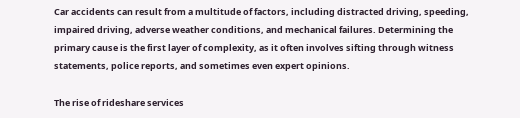Car accidents can result from a multitude of factors, including distracted driving, speeding, impaired driving, adverse weather conditions, and mechanical failures. Determining the primary cause is the first layer of complexity, as it often involves sifting through witness statements, police reports, and sometimes even expert opinions.

The rise of rideshare services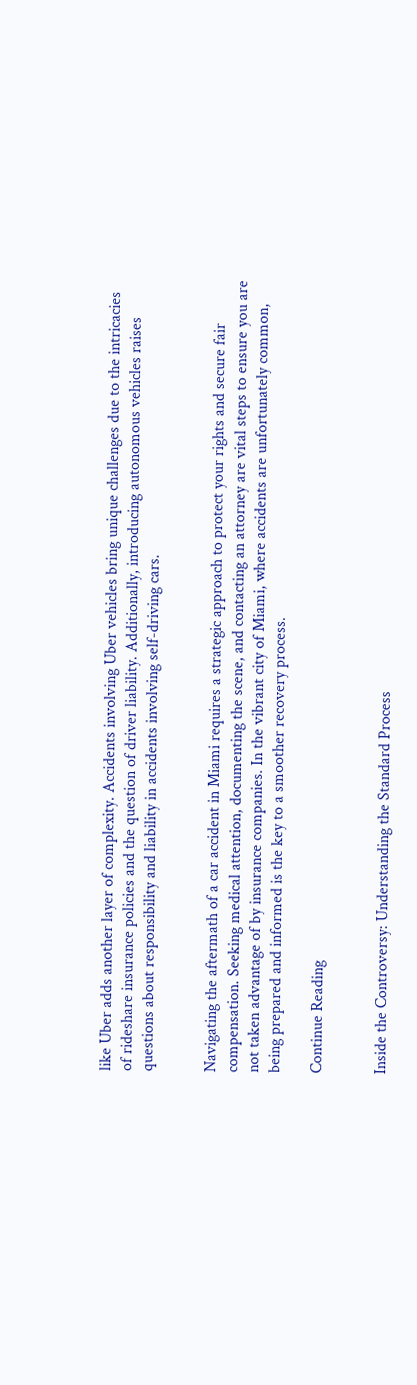like Uber adds another layer of complexity. Accidents involving Uber vehicles bring unique challenges due to the intricacies of rideshare insurance policies and the question of driver liability. Additionally, introducing autonomous vehicles raises questions about responsibility and liability in accidents involving self-driving cars.


Navigating the aftermath of a car accident in Miami requires a strategic approach to protect your rights and secure fair compensation. Seeking medical attention, documenting the scene, and contacting an attorney are vital steps to ensure you are not taken advantage of by insurance companies. In the vibrant city of Miami, where accidents are unfortunately common, being prepared and informed is the key to a smoother recovery process.

Continue Reading


Inside the Controversy: Understanding the Standard Process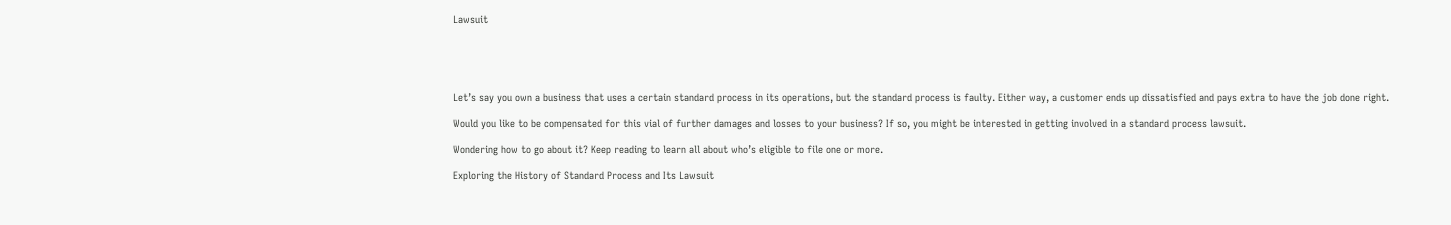Lawsuit





Let’s say you own a business that uses a certain standard process in its operations, but the standard process is faulty. Either way, a customer ends up dissatisfied and pays extra to have the job done right.

Would you like to be compensated for this vial of further damages and losses to your business? If so, you might be interested in getting involved in a standard process lawsuit.

Wondering how to go about it? Keep reading to learn all about who’s eligible to file one or more.

Exploring the History of Standard Process and Its Lawsuit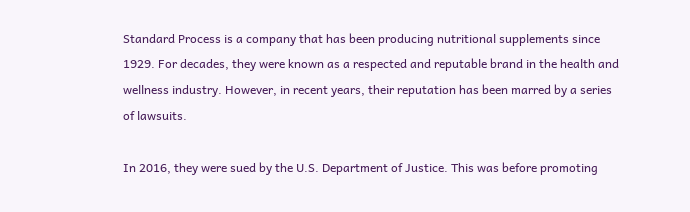Standard Process is a company that has been producing nutritional supplements since 1929. For decades, they were known as a respected and reputable brand in the health and wellness industry. However, in recent years, their reputation has been marred by a series of lawsuits.

In 2016, they were sued by the U.S. Department of Justice. This was before promoting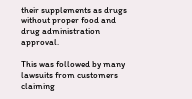their supplements as drugs without proper food and drug administration approval.

This was followed by many lawsuits from customers claiming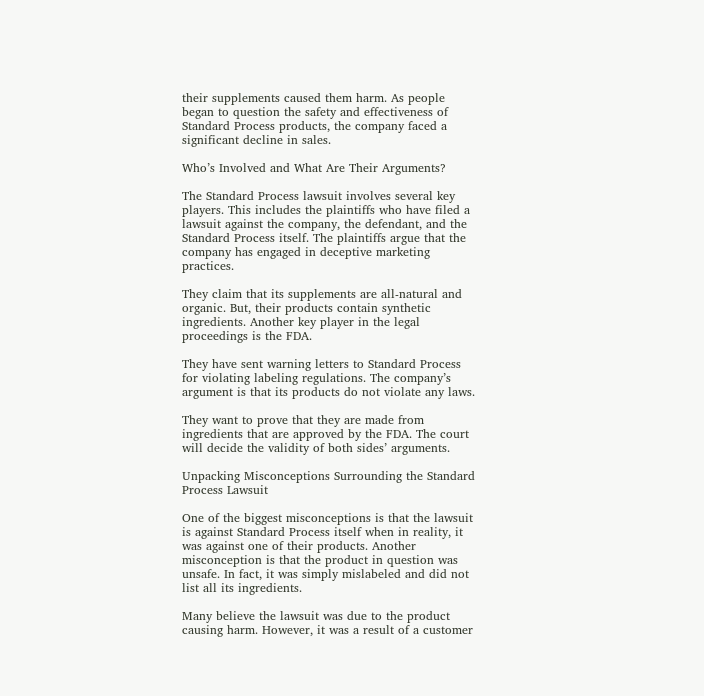their supplements caused them harm. As people began to question the safety and effectiveness of Standard Process products, the company faced a significant decline in sales.

Who’s Involved and What Are Their Arguments?

The Standard Process lawsuit involves several key players. This includes the plaintiffs who have filed a lawsuit against the company, the defendant, and the Standard Process itself. The plaintiffs argue that the company has engaged in deceptive marketing practices.

They claim that its supplements are all-natural and organic. But, their products contain synthetic ingredients. Another key player in the legal proceedings is the FDA.

They have sent warning letters to Standard Process for violating labeling regulations. The company’s argument is that its products do not violate any laws.

They want to prove that they are made from ingredients that are approved by the FDA. The court will decide the validity of both sides’ arguments.

Unpacking Misconceptions Surrounding the Standard Process Lawsuit

One of the biggest misconceptions is that the lawsuit is against Standard Process itself when in reality, it was against one of their products. Another misconception is that the product in question was unsafe. In fact, it was simply mislabeled and did not list all its ingredients.

Many believe the lawsuit was due to the product causing harm. However, it was a result of a customer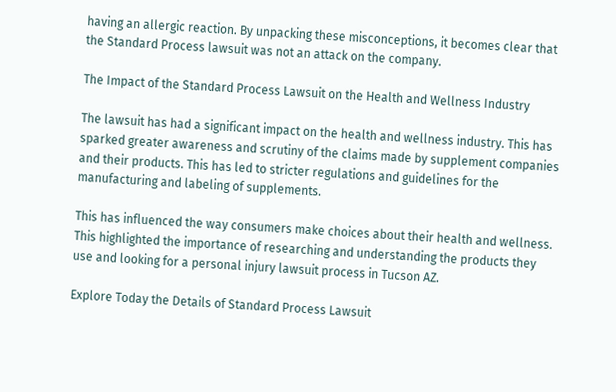having an allergic reaction. By unpacking these misconceptions, it becomes clear that the Standard Process lawsuit was not an attack on the company.

The Impact of the Standard Process Lawsuit on the Health and Wellness Industry

The lawsuit has had a significant impact on the health and wellness industry. This has sparked greater awareness and scrutiny of the claims made by supplement companies and their products. This has led to stricter regulations and guidelines for the manufacturing and labeling of supplements.

This has influenced the way consumers make choices about their health and wellness. This highlighted the importance of researching and understanding the products they use and looking for a personal injury lawsuit process in Tucson AZ.

Explore Today the Details of Standard Process Lawsuit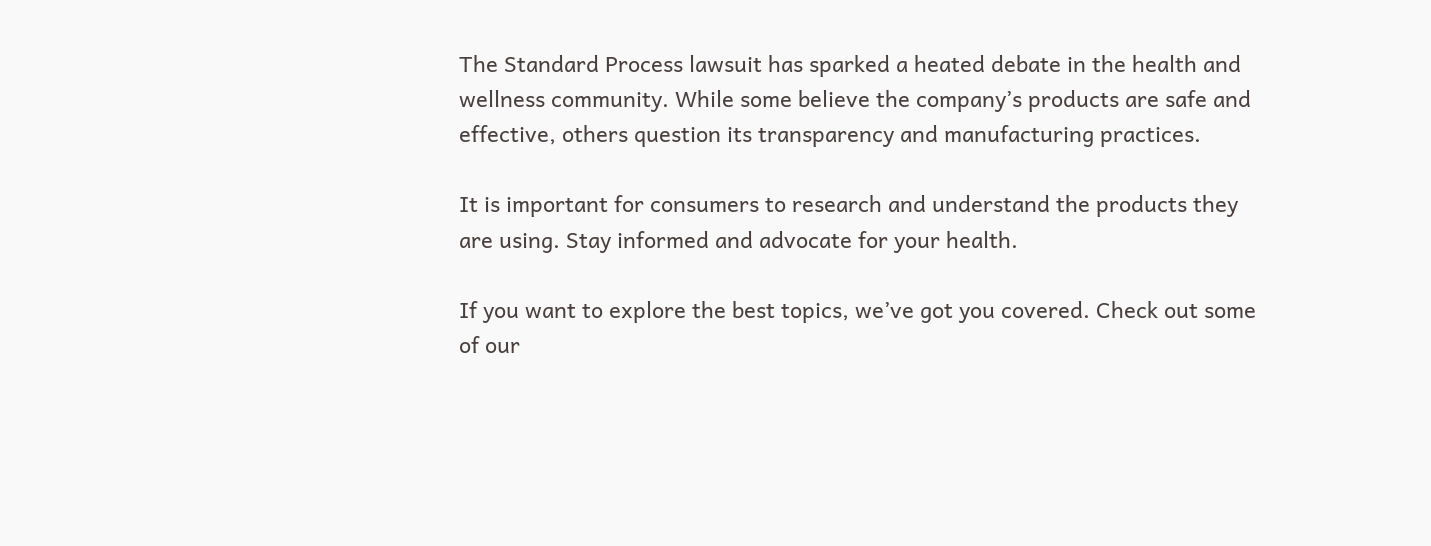The Standard Process lawsuit has sparked a heated debate in the health and wellness community. While some believe the company’s products are safe and effective, others question its transparency and manufacturing practices.

It is important for consumers to research and understand the products they are using. Stay informed and advocate for your health.

If you want to explore the best topics, we’ve got you covered. Check out some of our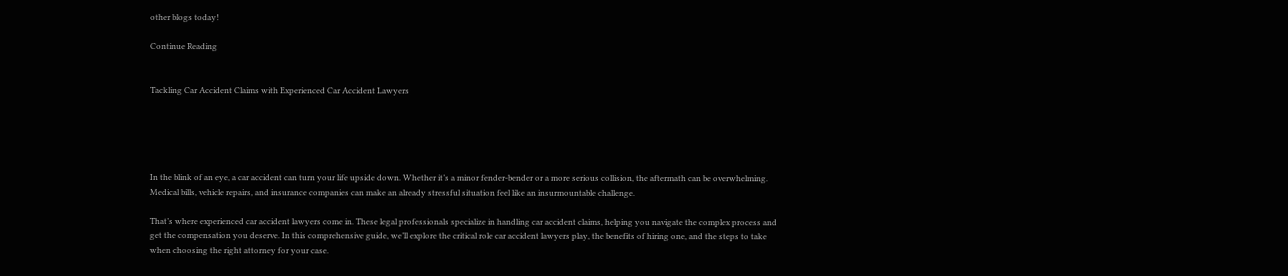other blogs today!

Continue Reading


Tackling Car Accident Claims with Experienced Car Accident Lawyers





In the blink of an eye, a car accident can turn your life upside down. Whether it’s a minor fender-bender or a more serious collision, the aftermath can be overwhelming. Medical bills, vehicle repairs, and insurance companies can make an already stressful situation feel like an insurmountable challenge.

That’s where experienced car accident lawyers come in. These legal professionals specialize in handling car accident claims, helping you navigate the complex process and get the compensation you deserve. In this comprehensive guide, we’ll explore the critical role car accident lawyers play, the benefits of hiring one, and the steps to take when choosing the right attorney for your case.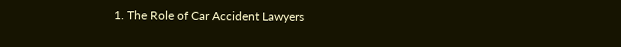1. The Role of Car Accident Lawyers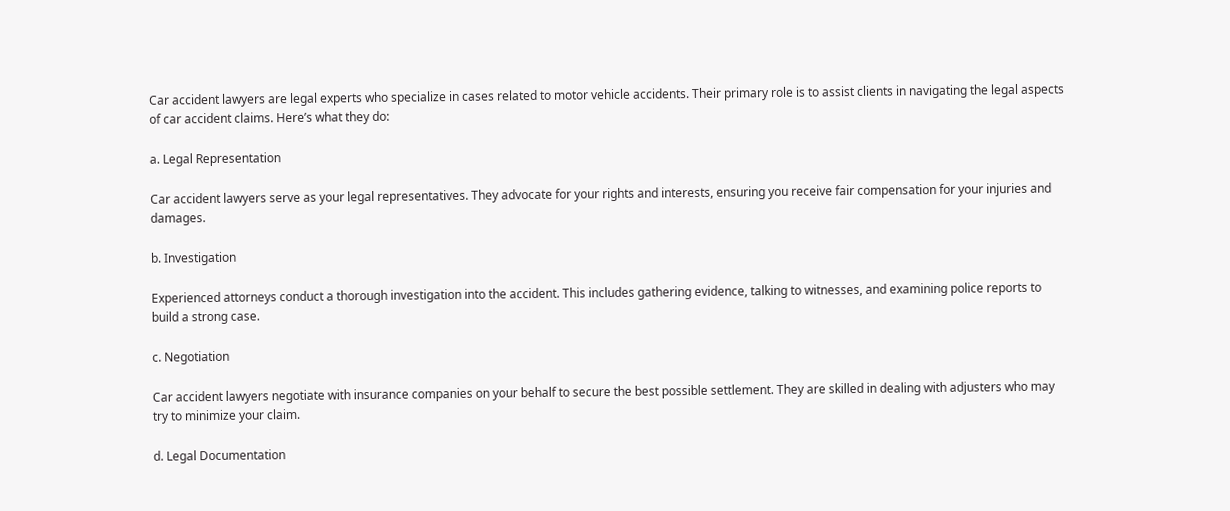Car accident lawyers are legal experts who specialize in cases related to motor vehicle accidents. Their primary role is to assist clients in navigating the legal aspects of car accident claims. Here’s what they do:

a. Legal Representation

Car accident lawyers serve as your legal representatives. They advocate for your rights and interests, ensuring you receive fair compensation for your injuries and damages.

b. Investigation

Experienced attorneys conduct a thorough investigation into the accident. This includes gathering evidence, talking to witnesses, and examining police reports to build a strong case.

c. Negotiation

Car accident lawyers negotiate with insurance companies on your behalf to secure the best possible settlement. They are skilled in dealing with adjusters who may try to minimize your claim.

d. Legal Documentation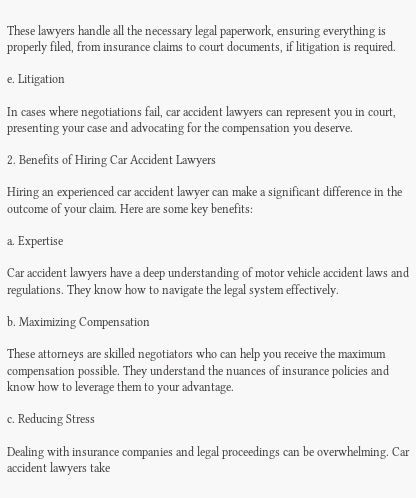These lawyers handle all the necessary legal paperwork, ensuring everything is properly filed, from insurance claims to court documents, if litigation is required.

e. Litigation

In cases where negotiations fail, car accident lawyers can represent you in court, presenting your case and advocating for the compensation you deserve.

2. Benefits of Hiring Car Accident Lawyers

Hiring an experienced car accident lawyer can make a significant difference in the outcome of your claim. Here are some key benefits:

a. Expertise

Car accident lawyers have a deep understanding of motor vehicle accident laws and regulations. They know how to navigate the legal system effectively.

b. Maximizing Compensation

These attorneys are skilled negotiators who can help you receive the maximum compensation possible. They understand the nuances of insurance policies and know how to leverage them to your advantage.

c. Reducing Stress

Dealing with insurance companies and legal proceedings can be overwhelming. Car accident lawyers take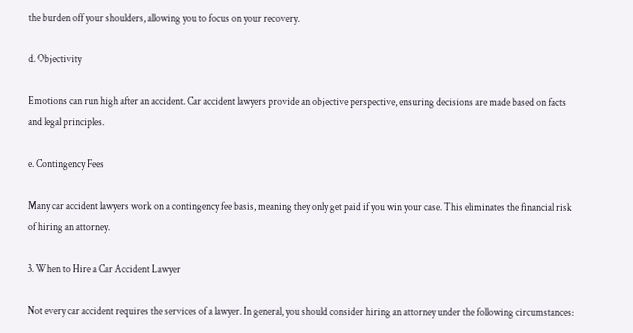the burden off your shoulders, allowing you to focus on your recovery.

d. Objectivity

Emotions can run high after an accident. Car accident lawyers provide an objective perspective, ensuring decisions are made based on facts and legal principles.

e. Contingency Fees

Many car accident lawyers work on a contingency fee basis, meaning they only get paid if you win your case. This eliminates the financial risk of hiring an attorney.

3. When to Hire a Car Accident Lawyer

Not every car accident requires the services of a lawyer. In general, you should consider hiring an attorney under the following circumstances: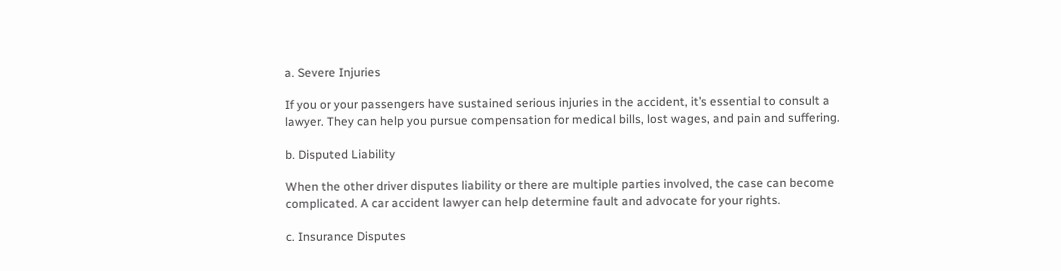a. Severe Injuries

If you or your passengers have sustained serious injuries in the accident, it’s essential to consult a lawyer. They can help you pursue compensation for medical bills, lost wages, and pain and suffering.

b. Disputed Liability

When the other driver disputes liability or there are multiple parties involved, the case can become complicated. A car accident lawyer can help determine fault and advocate for your rights.

c. Insurance Disputes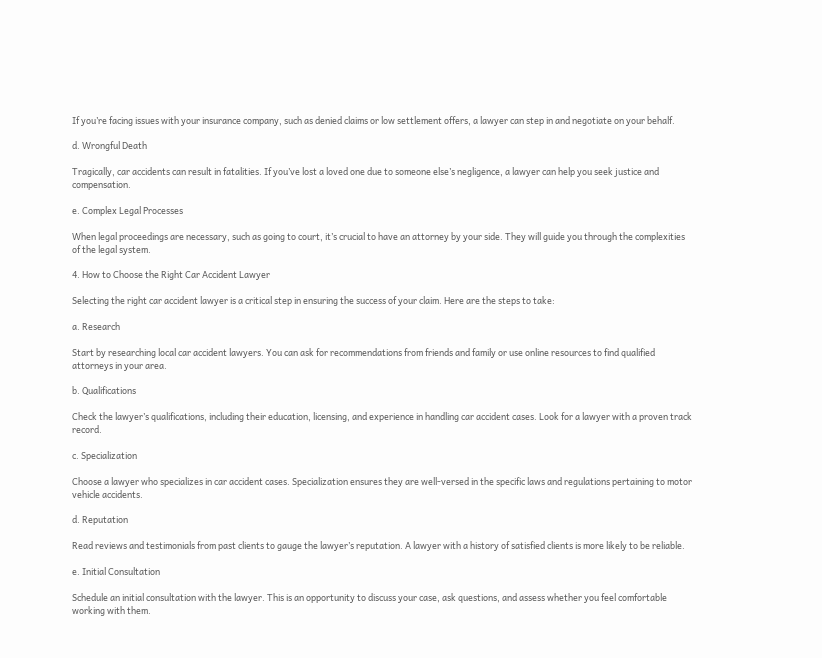If you’re facing issues with your insurance company, such as denied claims or low settlement offers, a lawyer can step in and negotiate on your behalf.

d. Wrongful Death

Tragically, car accidents can result in fatalities. If you’ve lost a loved one due to someone else’s negligence, a lawyer can help you seek justice and compensation.

e. Complex Legal Processes

When legal proceedings are necessary, such as going to court, it’s crucial to have an attorney by your side. They will guide you through the complexities of the legal system.

4. How to Choose the Right Car Accident Lawyer

Selecting the right car accident lawyer is a critical step in ensuring the success of your claim. Here are the steps to take:

a. Research

Start by researching local car accident lawyers. You can ask for recommendations from friends and family or use online resources to find qualified attorneys in your area.

b. Qualifications

Check the lawyer’s qualifications, including their education, licensing, and experience in handling car accident cases. Look for a lawyer with a proven track record.

c. Specialization

Choose a lawyer who specializes in car accident cases. Specialization ensures they are well-versed in the specific laws and regulations pertaining to motor vehicle accidents.

d. Reputation

Read reviews and testimonials from past clients to gauge the lawyer’s reputation. A lawyer with a history of satisfied clients is more likely to be reliable.

e. Initial Consultation

Schedule an initial consultation with the lawyer. This is an opportunity to discuss your case, ask questions, and assess whether you feel comfortable working with them.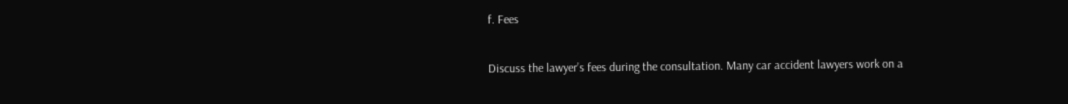f. Fees

Discuss the lawyer’s fees during the consultation. Many car accident lawyers work on a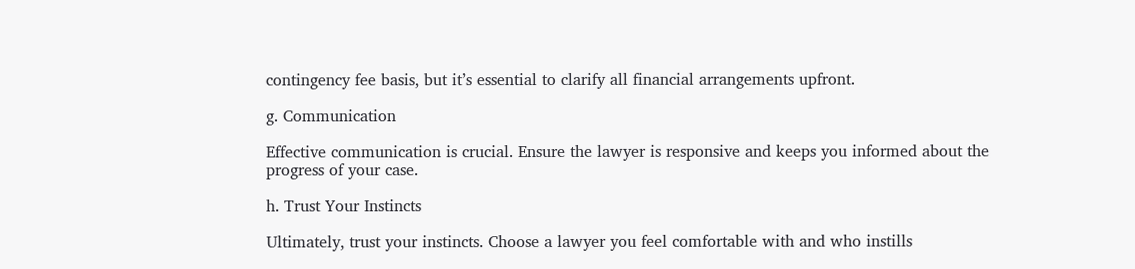contingency fee basis, but it’s essential to clarify all financial arrangements upfront.

g. Communication

Effective communication is crucial. Ensure the lawyer is responsive and keeps you informed about the progress of your case.

h. Trust Your Instincts

Ultimately, trust your instincts. Choose a lawyer you feel comfortable with and who instills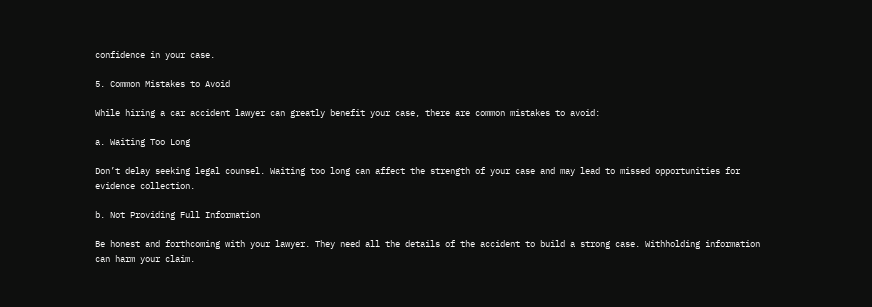confidence in your case.

5. Common Mistakes to Avoid

While hiring a car accident lawyer can greatly benefit your case, there are common mistakes to avoid:

a. Waiting Too Long

Don’t delay seeking legal counsel. Waiting too long can affect the strength of your case and may lead to missed opportunities for evidence collection.

b. Not Providing Full Information

Be honest and forthcoming with your lawyer. They need all the details of the accident to build a strong case. Withholding information can harm your claim.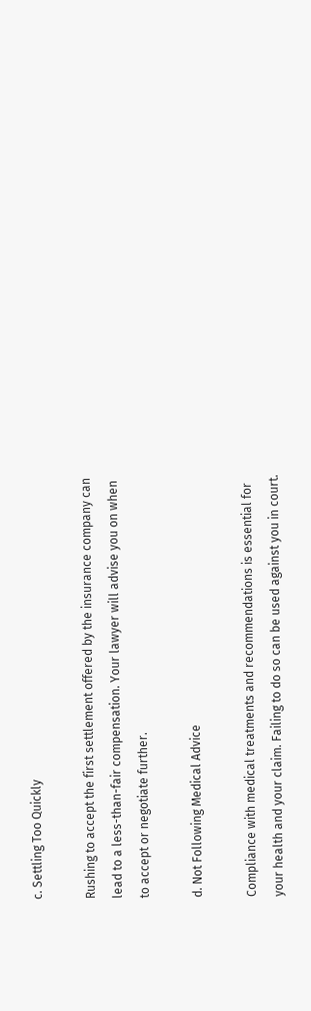c. Settling Too Quickly

Rushing to accept the first settlement offered by the insurance company can lead to a less-than-fair compensation. Your lawyer will advise you on when to accept or negotiate further.

d. Not Following Medical Advice

Compliance with medical treatments and recommendations is essential for your health and your claim. Failing to do so can be used against you in court.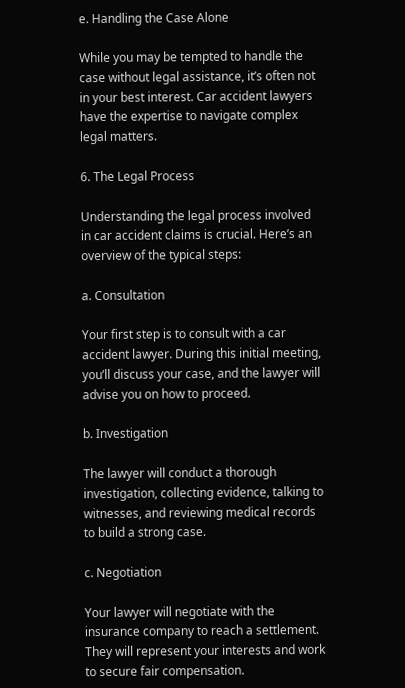e. Handling the Case Alone

While you may be tempted to handle the case without legal assistance, it’s often not in your best interest. Car accident lawyers have the expertise to navigate complex legal matters.

6. The Legal Process

Understanding the legal process involved in car accident claims is crucial. Here’s an overview of the typical steps:

a. Consultation

Your first step is to consult with a car accident lawyer. During this initial meeting, you’ll discuss your case, and the lawyer will advise you on how to proceed.

b. Investigation

The lawyer will conduct a thorough investigation, collecting evidence, talking to witnesses, and reviewing medical records to build a strong case.

c. Negotiation

Your lawyer will negotiate with the insurance company to reach a settlement. They will represent your interests and work to secure fair compensation.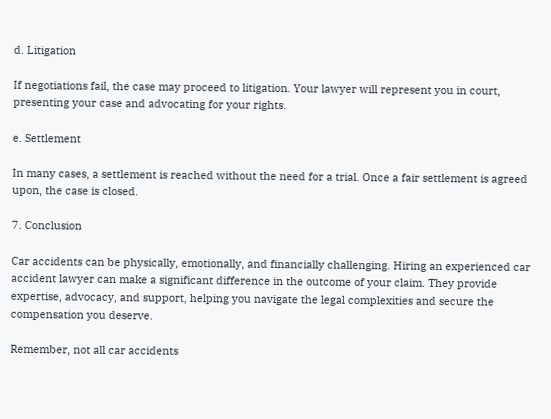d. Litigation

If negotiations fail, the case may proceed to litigation. Your lawyer will represent you in court, presenting your case and advocating for your rights.

e. Settlement

In many cases, a settlement is reached without the need for a trial. Once a fair settlement is agreed upon, the case is closed.

7. Conclusion

Car accidents can be physically, emotionally, and financially challenging. Hiring an experienced car accident lawyer can make a significant difference in the outcome of your claim. They provide expertise, advocacy, and support, helping you navigate the legal complexities and secure the compensation you deserve.

Remember, not all car accidents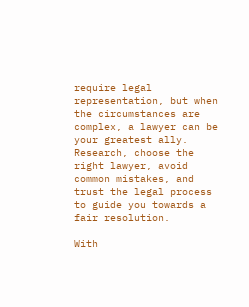require legal representation, but when the circumstances are complex, a lawyer can be your greatest ally. Research, choose the right lawyer, avoid common mistakes, and trust the legal process to guide you towards a fair resolution.

With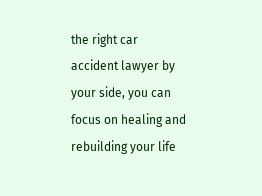the right car accident lawyer by your side, you can focus on healing and rebuilding your life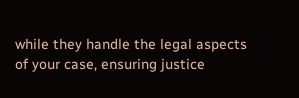while they handle the legal aspects of your case, ensuring justice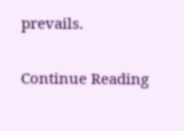prevails.

Continue Reading